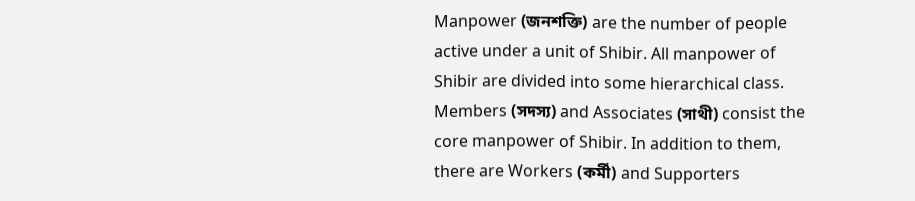Manpower (জনশক্তি) are the number of people active under a unit of Shibir. All manpower of Shibir are divided into some hierarchical class. Members (সদস্য) and Associates (সাথী) consist the core manpower of Shibir. In addition to them, there are Workers (কর্মী) and Supporters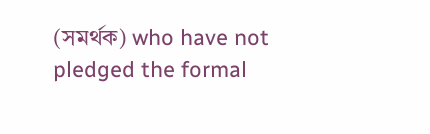(সমর্থক) who have not pledged the formal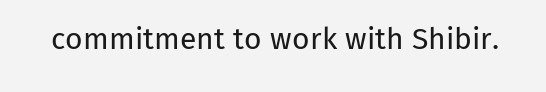commitment to work with Shibir.